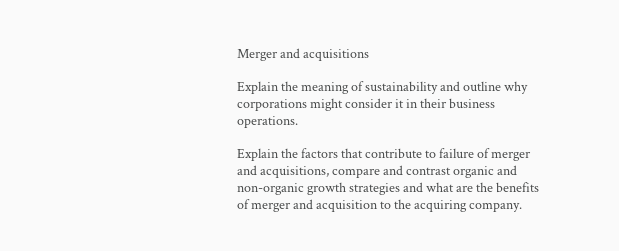Merger and acquisitions

Explain the meaning of sustainability and outline why corporations might consider it in their business operations.

Explain the factors that contribute to failure of merger and acquisitions, compare and contrast organic and non-organic growth strategies and what are the benefits of merger and acquisition to the acquiring company.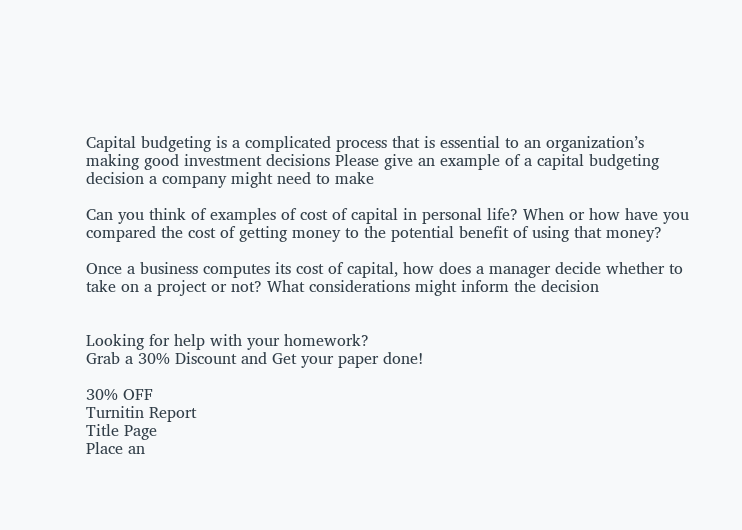Capital budgeting is a complicated process that is essential to an organization’s making good investment decisions Please give an example of a capital budgeting decision a company might need to make

Can you think of examples of cost of capital in personal life? When or how have you compared the cost of getting money to the potential benefit of using that money?

Once a business computes its cost of capital, how does a manager decide whether to take on a project or not? What considerations might inform the decision


Looking for help with your homework?
Grab a 30% Discount and Get your paper done!

30% OFF
Turnitin Report
Title Page
Place an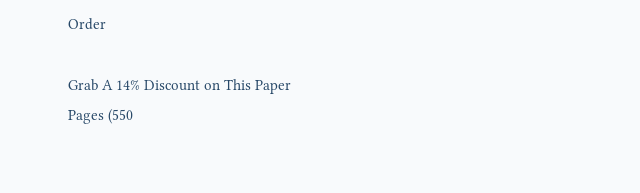Order

Grab A 14% Discount on This Paper
Pages (550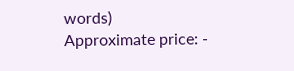words)
Approximate price: -